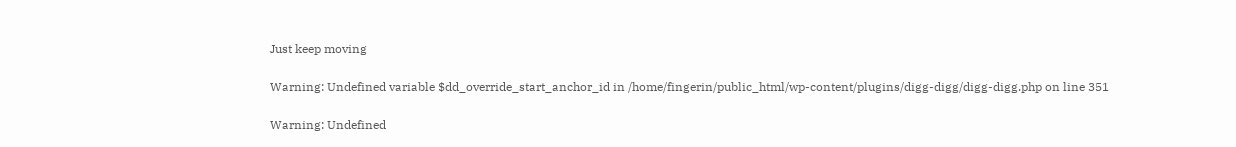Just keep moving

Warning: Undefined variable $dd_override_start_anchor_id in /home/fingerin/public_html/wp-content/plugins/digg-digg/digg-digg.php on line 351

Warning: Undefined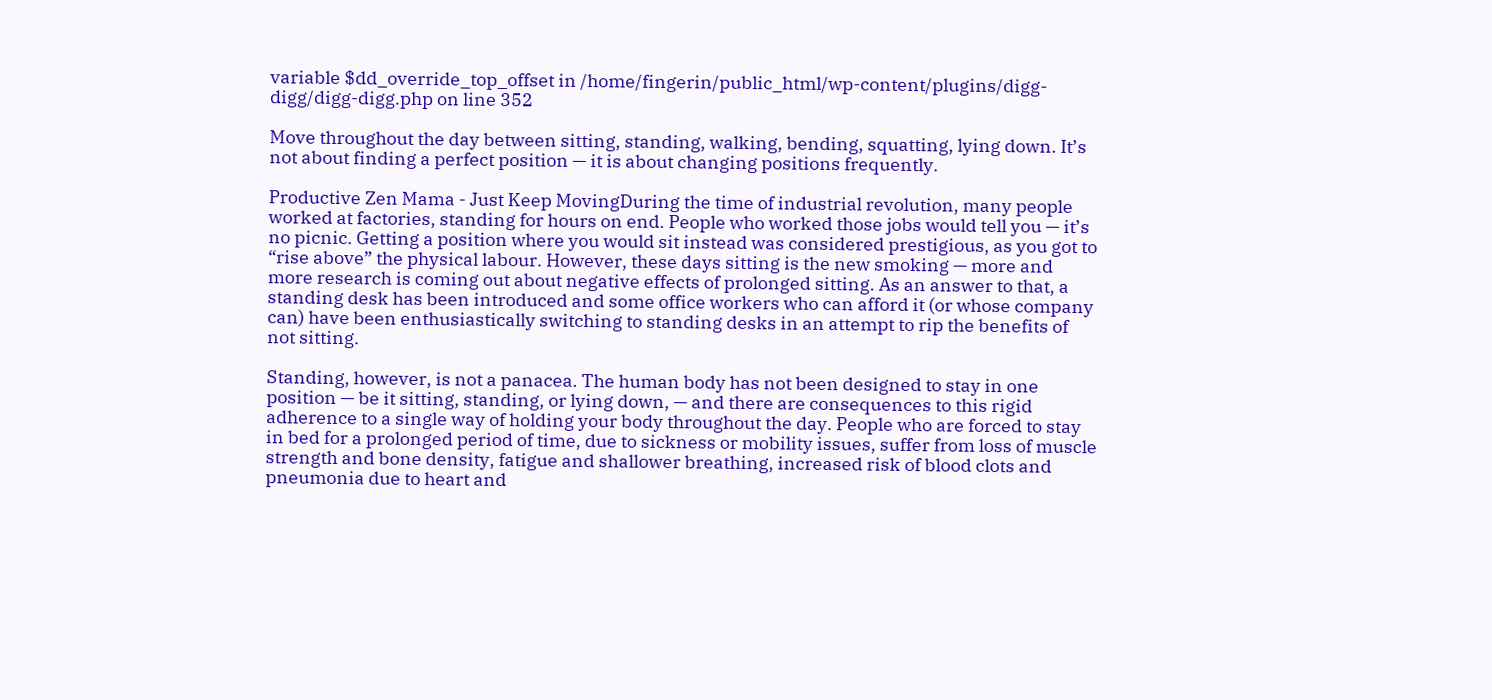variable $dd_override_top_offset in /home/fingerin/public_html/wp-content/plugins/digg-digg/digg-digg.php on line 352

Move throughout the day between sitting, standing, walking, bending, squatting, lying down. It’s not about finding a perfect position — it is about changing positions frequently.

Productive Zen Mama - Just Keep MovingDuring the time of industrial revolution, many people worked at factories, standing for hours on end. People who worked those jobs would tell you — it’s no picnic. Getting a position where you would sit instead was considered prestigious, as you got to “rise above” the physical labour. However, these days sitting is the new smoking — more and more research is coming out about negative effects of prolonged sitting. As an answer to that, a standing desk has been introduced and some office workers who can afford it (or whose company can) have been enthusiastically switching to standing desks in an attempt to rip the benefits of not sitting.

Standing, however, is not a panacea. The human body has not been designed to stay in one position — be it sitting, standing, or lying down, — and there are consequences to this rigid adherence to a single way of holding your body throughout the day. People who are forced to stay in bed for a prolonged period of time, due to sickness or mobility issues, suffer from loss of muscle strength and bone density, fatigue and shallower breathing, increased risk of blood clots and pneumonia due to heart and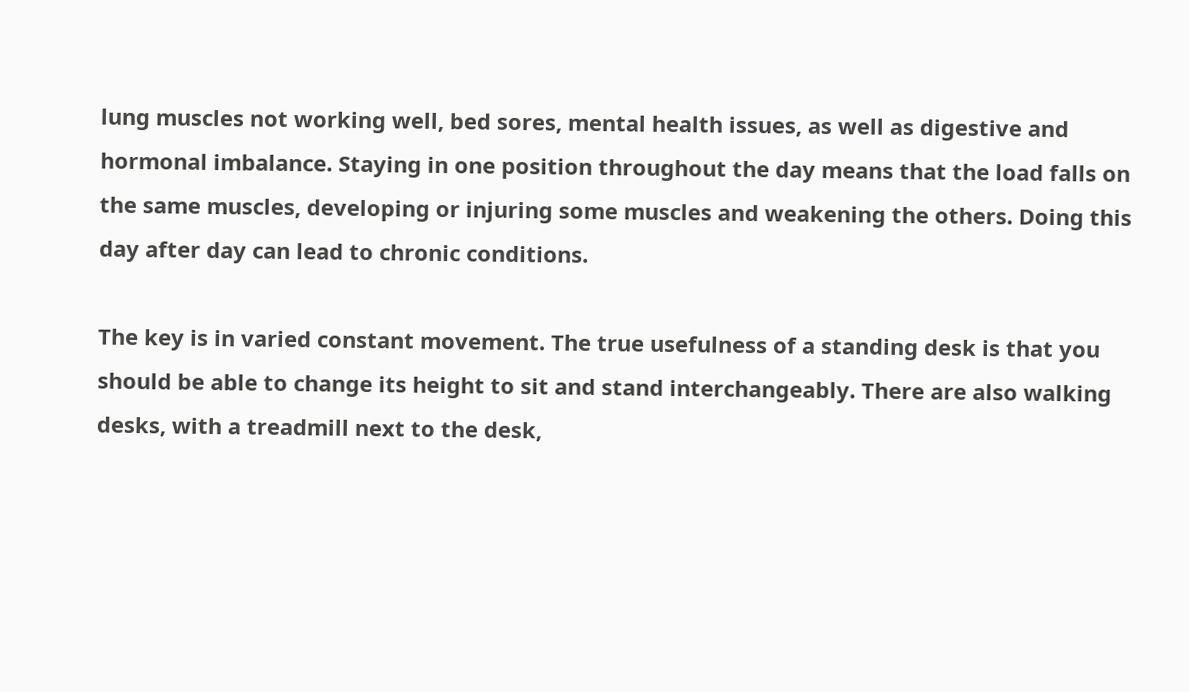lung muscles not working well, bed sores, mental health issues, as well as digestive and hormonal imbalance. Staying in one position throughout the day means that the load falls on the same muscles, developing or injuring some muscles and weakening the others. Doing this day after day can lead to chronic conditions.

The key is in varied constant movement. The true usefulness of a standing desk is that you should be able to change its height to sit and stand interchangeably. There are also walking desks, with a treadmill next to the desk,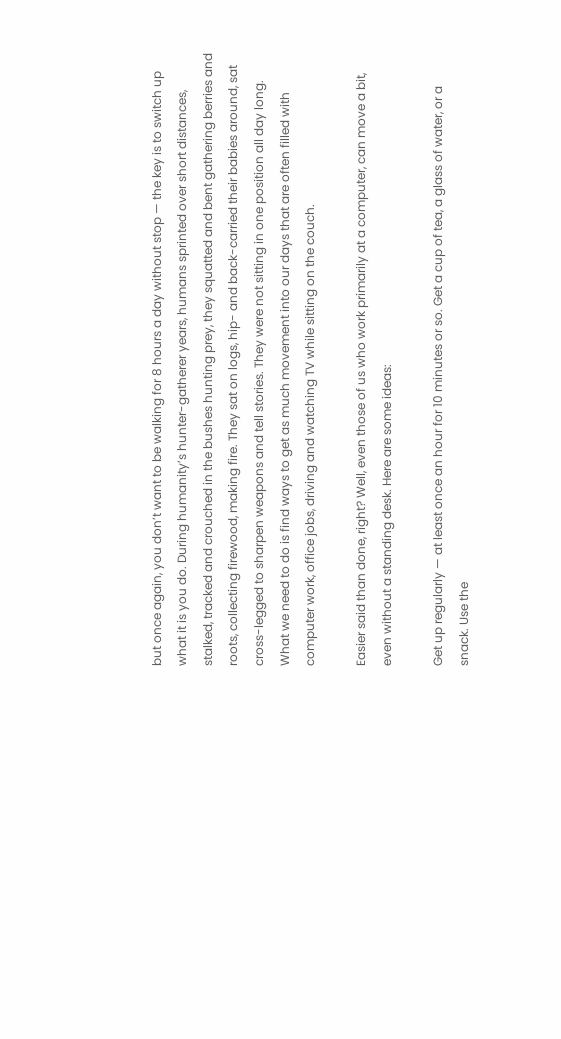but once again, you don’t want to be walking for 8 hours a day without stop — the key is to switch up what it is you do. During humanity’s hunter-gatherer years, humans sprinted over short distances, stalked, tracked and crouched in the bushes hunting prey, they squatted and bent gathering berries and roots, collecting firewood, making fire. They sat on logs, hip- and back-carried their babies around, sat cross-legged to sharpen weapons and tell stories. They were not sitting in one position all day long. What we need to do is find ways to get as much movement into our days that are often filled with computer work, office jobs, driving and watching TV while sitting on the couch.

Easier said than done, right? Well, even those of us who work primarily at a computer, can move a bit, even without a standing desk. Here are some ideas:

Get up regularly — at least once an hour for 10 minutes or so. Get a cup of tea, a glass of water, or a snack. Use the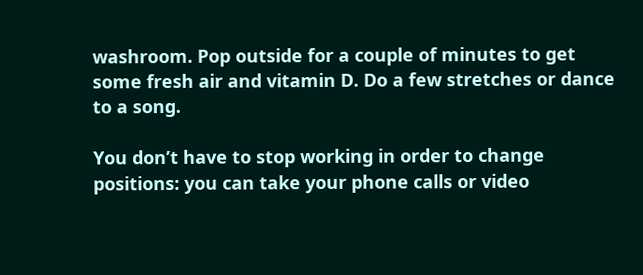washroom. Pop outside for a couple of minutes to get some fresh air and vitamin D. Do a few stretches or dance to a song.

You don’t have to stop working in order to change positions: you can take your phone calls or video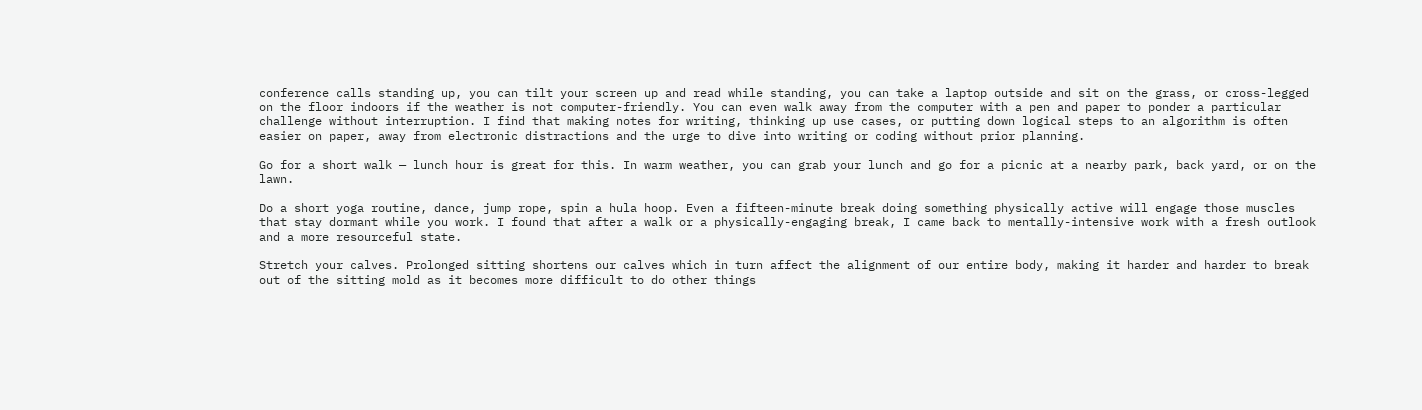conference calls standing up, you can tilt your screen up and read while standing, you can take a laptop outside and sit on the grass, or cross-legged on the floor indoors if the weather is not computer-friendly. You can even walk away from the computer with a pen and paper to ponder a particular challenge without interruption. I find that making notes for writing, thinking up use cases, or putting down logical steps to an algorithm is often easier on paper, away from electronic distractions and the urge to dive into writing or coding without prior planning.

Go for a short walk — lunch hour is great for this. In warm weather, you can grab your lunch and go for a picnic at a nearby park, back yard, or on the lawn.

Do a short yoga routine, dance, jump rope, spin a hula hoop. Even a fifteen-minute break doing something physically active will engage those muscles that stay dormant while you work. I found that after a walk or a physically-engaging break, I came back to mentally-intensive work with a fresh outlook and a more resourceful state.

Stretch your calves. Prolonged sitting shortens our calves which in turn affect the alignment of our entire body, making it harder and harder to break out of the sitting mold as it becomes more difficult to do other things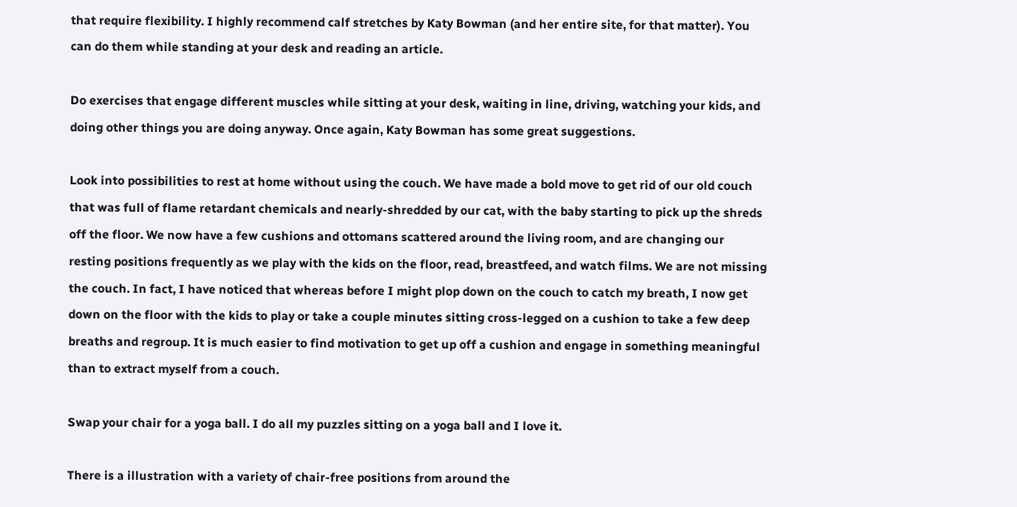that require flexibility. I highly recommend calf stretches by Katy Bowman (and her entire site, for that matter). You can do them while standing at your desk and reading an article.

Do exercises that engage different muscles while sitting at your desk, waiting in line, driving, watching your kids, and doing other things you are doing anyway. Once again, Katy Bowman has some great suggestions.

Look into possibilities to rest at home without using the couch. We have made a bold move to get rid of our old couch that was full of flame retardant chemicals and nearly-shredded by our cat, with the baby starting to pick up the shreds off the floor. We now have a few cushions and ottomans scattered around the living room, and are changing our resting positions frequently as we play with the kids on the floor, read, breastfeed, and watch films. We are not missing the couch. In fact, I have noticed that whereas before I might plop down on the couch to catch my breath, I now get down on the floor with the kids to play or take a couple minutes sitting cross-legged on a cushion to take a few deep breaths and regroup. It is much easier to find motivation to get up off a cushion and engage in something meaningful than to extract myself from a couch.

Swap your chair for a yoga ball. I do all my puzzles sitting on a yoga ball and I love it.

There is a illustration with a variety of chair-free positions from around the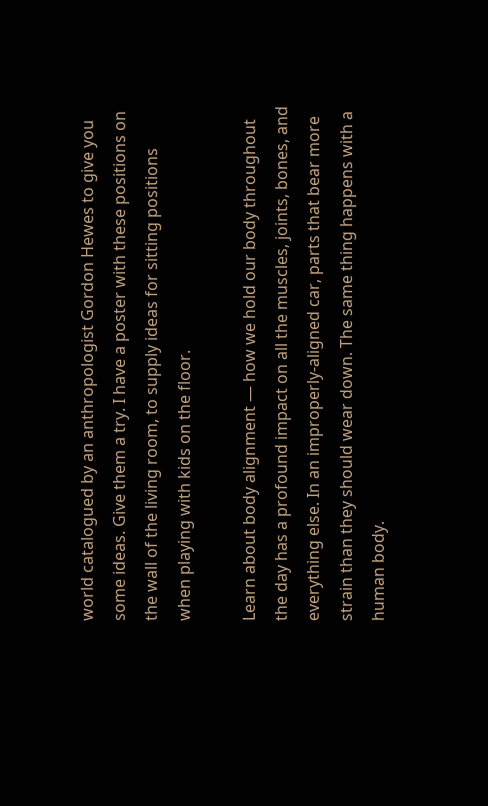world catalogued by an anthropologist Gordon Hewes to give you some ideas. Give them a try. I have a poster with these positions on the wall of the living room, to supply ideas for sitting positions when playing with kids on the floor.

Learn about body alignment — how we hold our body throughout the day has a profound impact on all the muscles, joints, bones, and everything else. In an improperly-aligned car, parts that bear more strain than they should wear down. The same thing happens with a human body.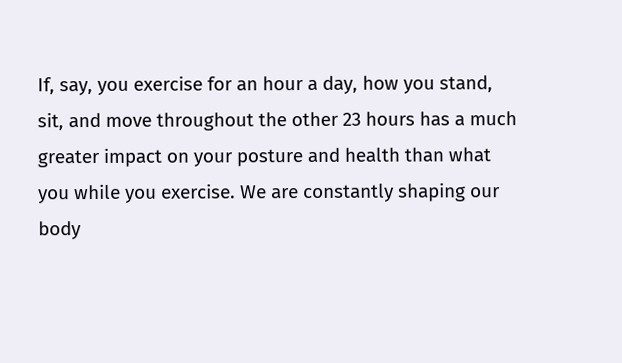If, say, you exercise for an hour a day, how you stand, sit, and move throughout the other 23 hours has a much greater impact on your posture and health than what you while you exercise. We are constantly shaping our body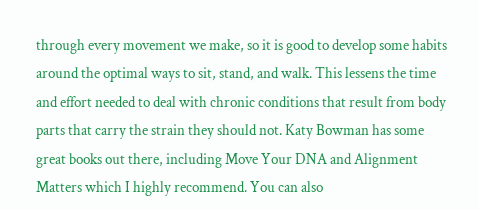through every movement we make, so it is good to develop some habits around the optimal ways to sit, stand, and walk. This lessens the time and effort needed to deal with chronic conditions that result from body parts that carry the strain they should not. Katy Bowman has some great books out there, including Move Your DNA and Alignment Matters which I highly recommend. You can also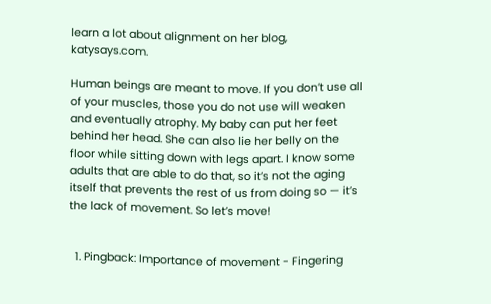learn a lot about alignment on her blog, katysays.com.

Human beings are meant to move. If you don’t use all of your muscles, those you do not use will weaken and eventually atrophy. My baby can put her feet behind her head. She can also lie her belly on the floor while sitting down with legs apart. I know some adults that are able to do that, so it’s not the aging itself that prevents the rest of us from doing so — it’s the lack of movement. So let’s move!


  1. Pingback: Importance of movement - Fingering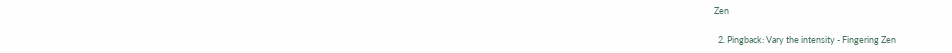Zen

  2. Pingback: Vary the intensity - Fingering Zen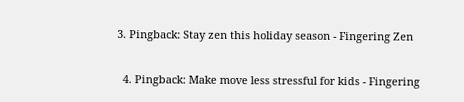3. Pingback: Stay zen this holiday season - Fingering Zen

  4. Pingback: Make move less stressful for kids - Fingering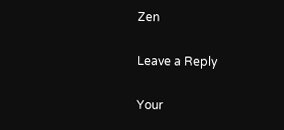Zen

Leave a Reply

Your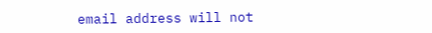email address will not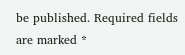be published. Required fields are marked *